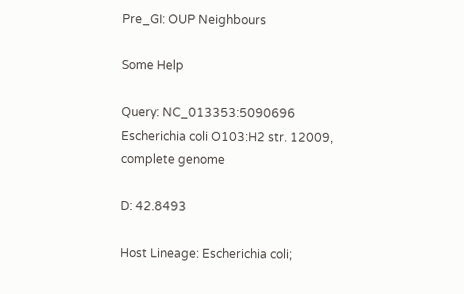Pre_GI: OUP Neighbours

Some Help

Query: NC_013353:5090696 Escherichia coli O103:H2 str. 12009, complete genome

D: 42.8493

Host Lineage: Escherichia coli;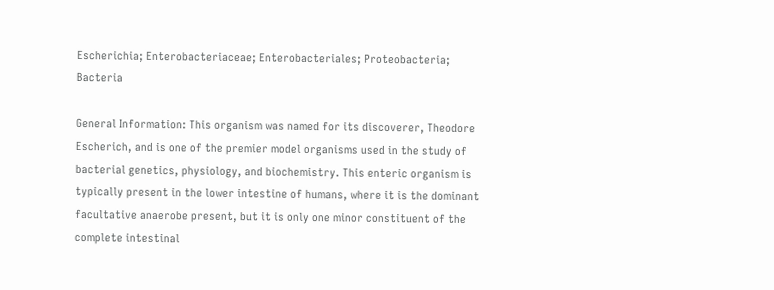Escherichia; Enterobacteriaceae; Enterobacteriales; Proteobacteria; Bacteria

General Information: This organism was named for its discoverer, Theodore Escherich, and is one of the premier model organisms used in the study of bacterial genetics, physiology, and biochemistry. This enteric organism is typically present in the lower intestine of humans, where it is the dominant facultative anaerobe present, but it is only one minor constituent of the complete intestinal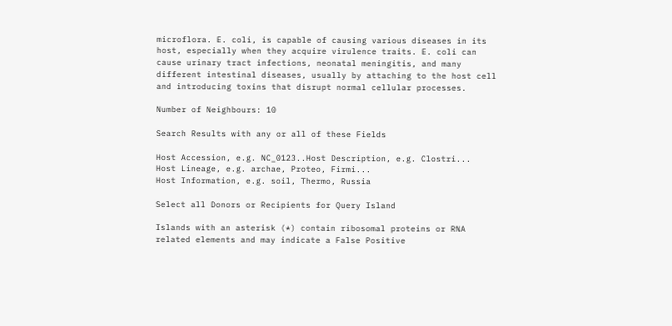microflora. E. coli, is capable of causing various diseases in its host, especially when they acquire virulence traits. E. coli can cause urinary tract infections, neonatal meningitis, and many different intestinal diseases, usually by attaching to the host cell and introducing toxins that disrupt normal cellular processes.

Number of Neighbours: 10

Search Results with any or all of these Fields

Host Accession, e.g. NC_0123..Host Description, e.g. Clostri...
Host Lineage, e.g. archae, Proteo, Firmi...
Host Information, e.g. soil, Thermo, Russia

Select all Donors or Recipients for Query Island

Islands with an asterisk (*) contain ribosomal proteins or RNA related elements and may indicate a False Positive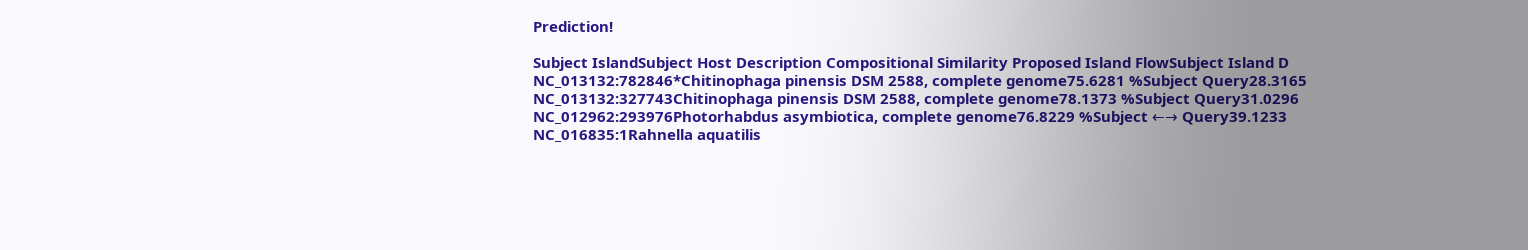Prediction!

Subject IslandSubject Host Description Compositional Similarity Proposed Island FlowSubject Island D
NC_013132:782846*Chitinophaga pinensis DSM 2588, complete genome75.6281 %Subject Query28.3165
NC_013132:327743Chitinophaga pinensis DSM 2588, complete genome78.1373 %Subject Query31.0296
NC_012962:293976Photorhabdus asymbiotica, complete genome76.8229 %Subject ←→ Query39.1233
NC_016835:1Rahnella aquatilis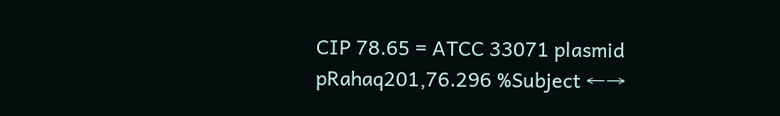CIP 78.65 = ATCC 33071 plasmid pRahaq201,76.296 %Subject ←→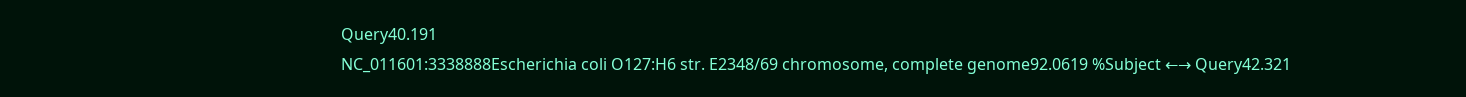Query40.191
NC_011601:3338888Escherichia coli O127:H6 str. E2348/69 chromosome, complete genome92.0619 %Subject ←→ Query42.321